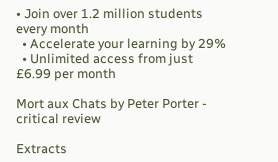• Join over 1.2 million students every month
  • Accelerate your learning by 29%
  • Unlimited access from just £6.99 per month

Mort aux Chats by Peter Porter - critical review

Extracts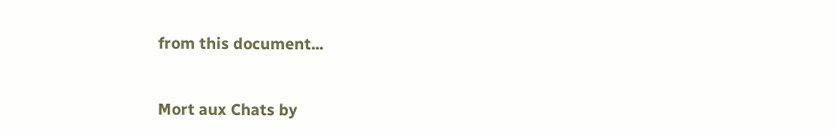from this document...


Mort aux Chats by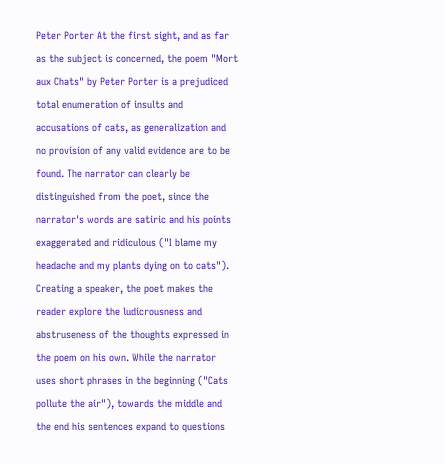Peter Porter At the first sight, and as far as the subject is concerned, the poem "Mort aux Chats" by Peter Porter is a prejudiced total enumeration of insults and accusations of cats, as generalization and no provision of any valid evidence are to be found. The narrator can clearly be distinguished from the poet, since the narrator's words are satiric and his points exaggerated and ridiculous ("I blame my headache and my plants dying on to cats"). Creating a speaker, the poet makes the reader explore the ludicrousness and abstruseness of the thoughts expressed in the poem on his own. While the narrator uses short phrases in the beginning ("Cats pollute the air"), towards the middle and the end his sentences expand to questions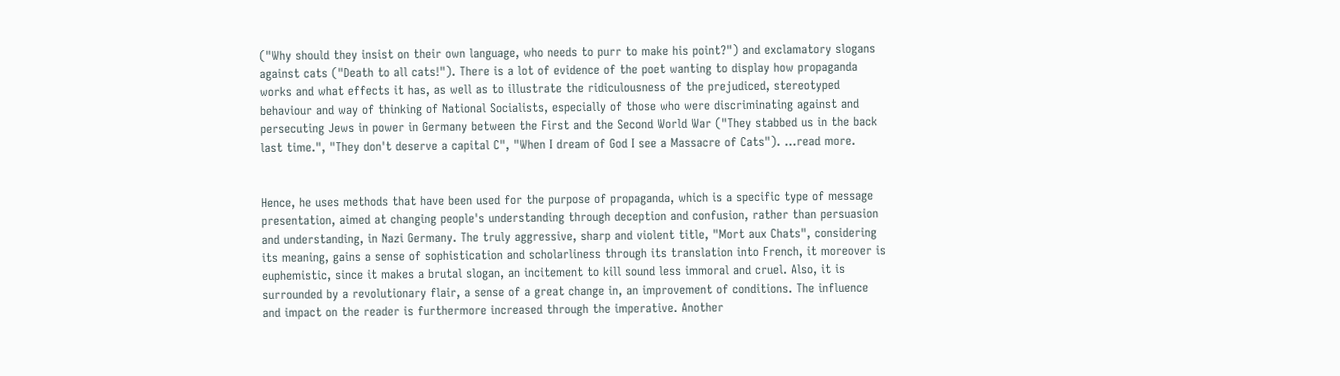("Why should they insist on their own language, who needs to purr to make his point?") and exclamatory slogans against cats ("Death to all cats!"). There is a lot of evidence of the poet wanting to display how propaganda works and what effects it has, as well as to illustrate the ridiculousness of the prejudiced, stereotyped behaviour and way of thinking of National Socialists, especially of those who were discriminating against and persecuting Jews in power in Germany between the First and the Second World War ("They stabbed us in the back last time.", "They don't deserve a capital C", "When I dream of God I see a Massacre of Cats"). ...read more.


Hence, he uses methods that have been used for the purpose of propaganda, which is a specific type of message presentation, aimed at changing people's understanding through deception and confusion, rather than persuasion and understanding, in Nazi Germany. The truly aggressive, sharp and violent title, "Mort aux Chats", considering its meaning, gains a sense of sophistication and scholarliness through its translation into French, it moreover is euphemistic, since it makes a brutal slogan, an incitement to kill sound less immoral and cruel. Also, it is surrounded by a revolutionary flair, a sense of a great change in, an improvement of conditions. The influence and impact on the reader is furthermore increased through the imperative. Another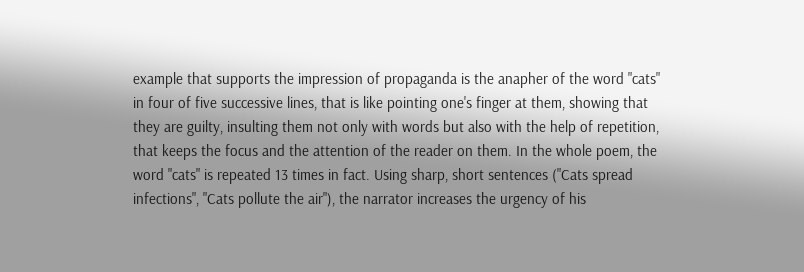example that supports the impression of propaganda is the anapher of the word "cats" in four of five successive lines, that is like pointing one's finger at them, showing that they are guilty, insulting them not only with words but also with the help of repetition, that keeps the focus and the attention of the reader on them. In the whole poem, the word "cats" is repeated 13 times in fact. Using sharp, short sentences ("Cats spread infections", "Cats pollute the air"), the narrator increases the urgency of his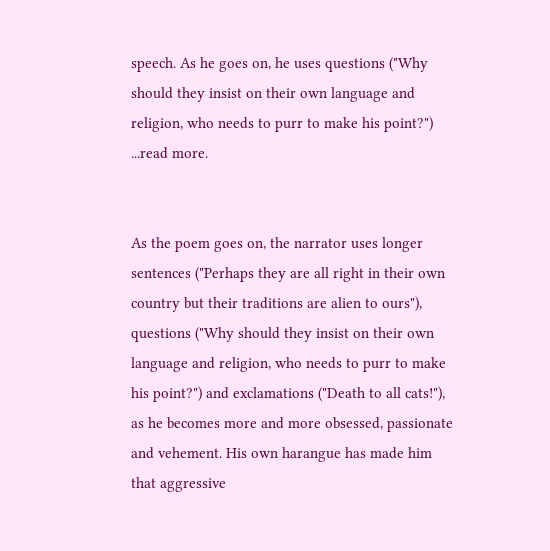speech. As he goes on, he uses questions ("Why should they insist on their own language and religion, who needs to purr to make his point?") ...read more.


As the poem goes on, the narrator uses longer sentences ("Perhaps they are all right in their own country but their traditions are alien to ours"), questions ("Why should they insist on their own language and religion, who needs to purr to make his point?") and exclamations ("Death to all cats!"), as he becomes more and more obsessed, passionate and vehement. His own harangue has made him that aggressive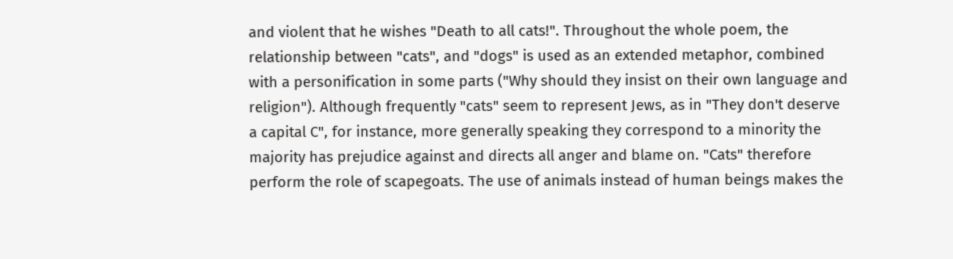and violent that he wishes "Death to all cats!". Throughout the whole poem, the relationship between "cats", and "dogs" is used as an extended metaphor, combined with a personification in some parts ("Why should they insist on their own language and religion"). Although frequently "cats" seem to represent Jews, as in "They don't deserve a capital C", for instance, more generally speaking they correspond to a minority the majority has prejudice against and directs all anger and blame on. "Cats" therefore perform the role of scapegoats. The use of animals instead of human beings makes the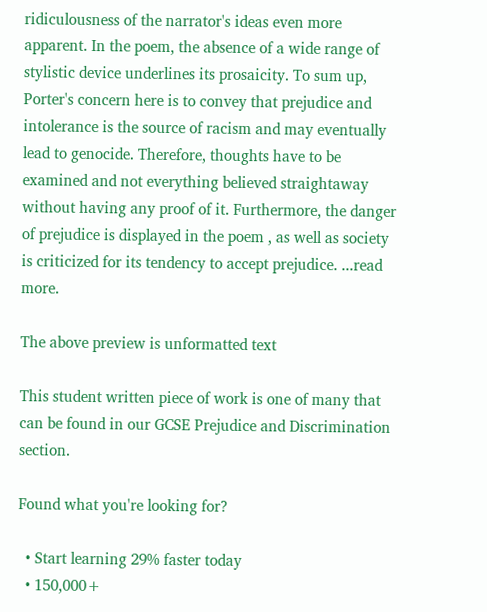ridiculousness of the narrator's ideas even more apparent. In the poem, the absence of a wide range of stylistic device underlines its prosaicity. To sum up, Porter's concern here is to convey that prejudice and intolerance is the source of racism and may eventually lead to genocide. Therefore, thoughts have to be examined and not everything believed straightaway without having any proof of it. Furthermore, the danger of prejudice is displayed in the poem , as well as society is criticized for its tendency to accept prejudice. ...read more.

The above preview is unformatted text

This student written piece of work is one of many that can be found in our GCSE Prejudice and Discrimination section.

Found what you're looking for?

  • Start learning 29% faster today
  • 150,000+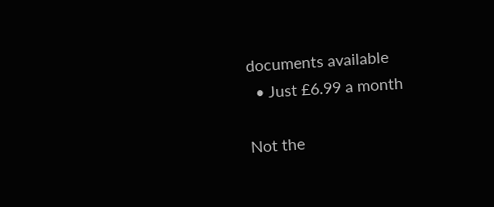documents available
  • Just £6.99 a month

Not the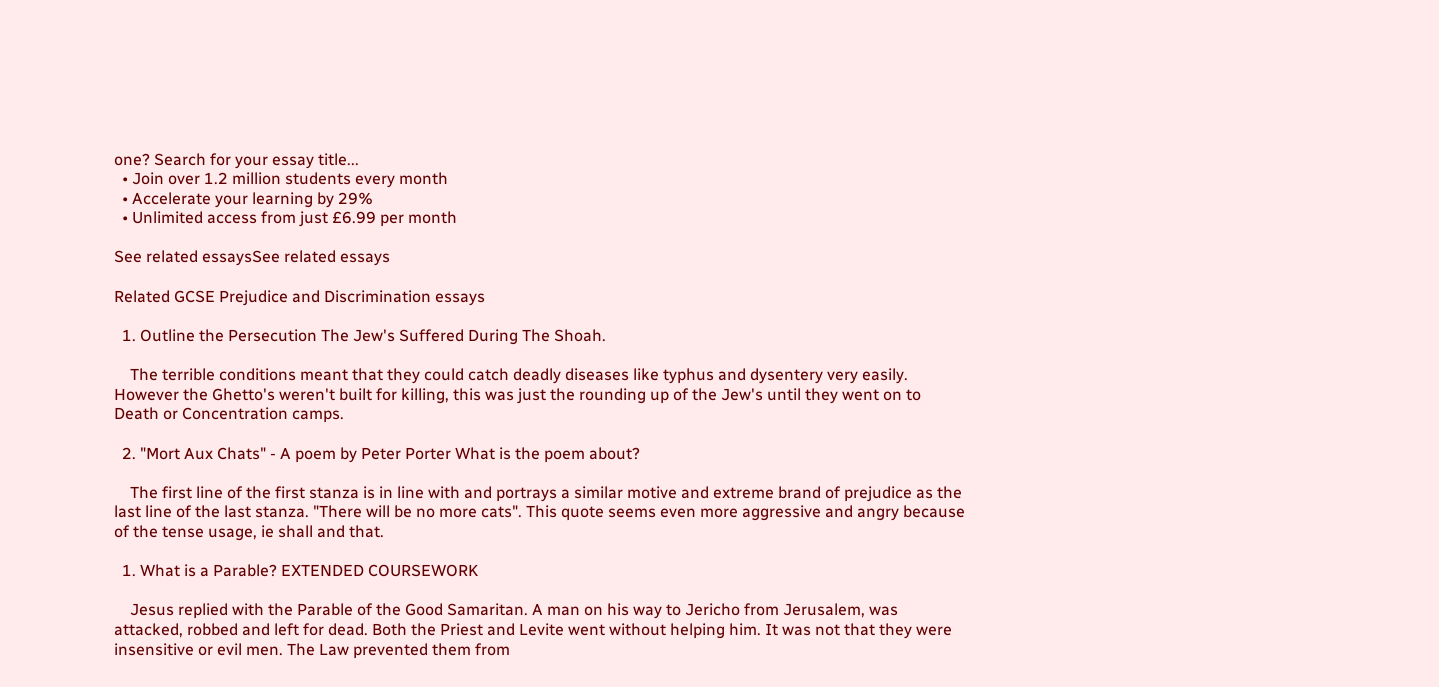one? Search for your essay title...
  • Join over 1.2 million students every month
  • Accelerate your learning by 29%
  • Unlimited access from just £6.99 per month

See related essaysSee related essays

Related GCSE Prejudice and Discrimination essays

  1. Outline the Persecution The Jew's Suffered During The Shoah.

    The terrible conditions meant that they could catch deadly diseases like typhus and dysentery very easily. However the Ghetto's weren't built for killing, this was just the rounding up of the Jew's until they went on to Death or Concentration camps.

  2. "Mort Aux Chats" - A poem by Peter Porter What is the poem about?

    The first line of the first stanza is in line with and portrays a similar motive and extreme brand of prejudice as the last line of the last stanza. "There will be no more cats". This quote seems even more aggressive and angry because of the tense usage, ie shall and that.

  1. What is a Parable? EXTENDED COURSEWORK

    Jesus replied with the Parable of the Good Samaritan. A man on his way to Jericho from Jerusalem, was attacked, robbed and left for dead. Both the Priest and Levite went without helping him. It was not that they were insensitive or evil men. The Law prevented them from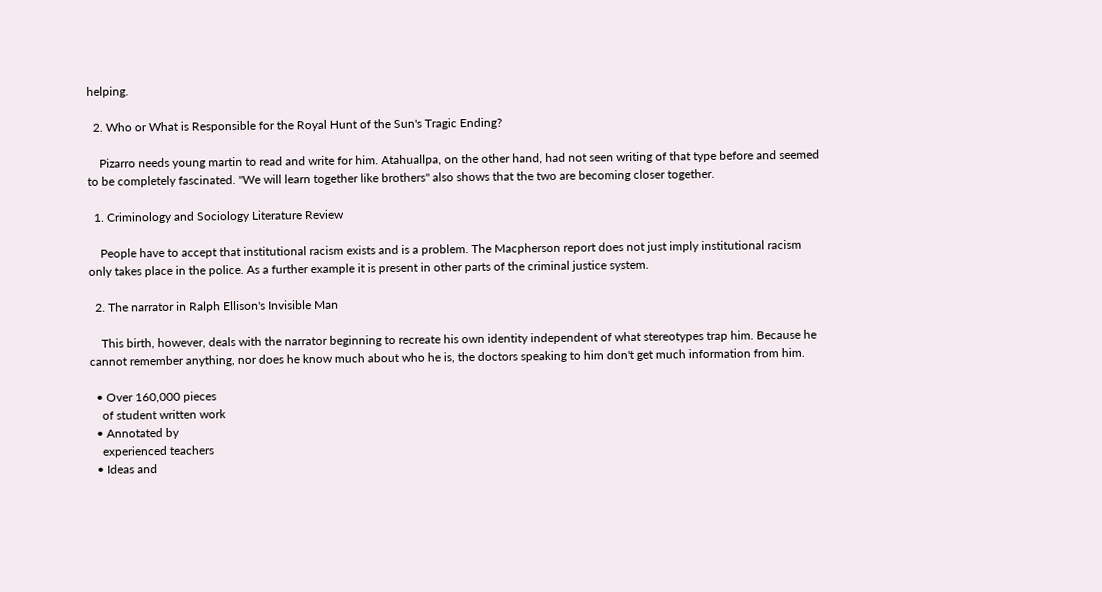helping.

  2. Who or What is Responsible for the Royal Hunt of the Sun's Tragic Ending?

    Pizarro needs young martin to read and write for him. Atahuallpa, on the other hand, had not seen writing of that type before and seemed to be completely fascinated. "We will learn together like brothers" also shows that the two are becoming closer together.

  1. Criminology and Sociology Literature Review

    People have to accept that institutional racism exists and is a problem. The Macpherson report does not just imply institutional racism only takes place in the police. As a further example it is present in other parts of the criminal justice system.

  2. The narrator in Ralph Ellison's Invisible Man

    This birth, however, deals with the narrator beginning to recreate his own identity independent of what stereotypes trap him. Because he cannot remember anything, nor does he know much about who he is, the doctors speaking to him don't get much information from him.

  • Over 160,000 pieces
    of student written work
  • Annotated by
    experienced teachers
  • Ideas and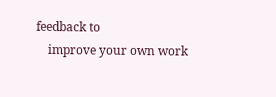feedback to
    improve your own work